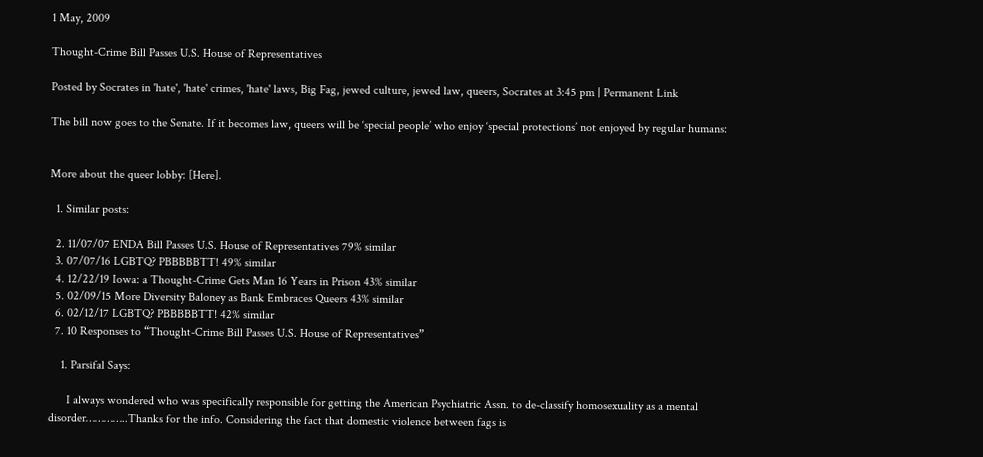1 May, 2009

Thought-Crime Bill Passes U.S. House of Representatives

Posted by Socrates in 'hate', 'hate' crimes, 'hate' laws, Big Fag, jewed culture, jewed law, queers, Socrates at 3:45 pm | Permanent Link

The bill now goes to the Senate. If it becomes law, queers will be ‘special people’ who enjoy ‘special protections’ not enjoyed by regular humans:


More about the queer lobby: [Here].

  1. Similar posts:

  2. 11/07/07 ENDA Bill Passes U.S. House of Representatives 79% similar
  3. 07/07/16 LGBTQ? PBBBBBTT! 49% similar
  4. 12/22/19 Iowa: a Thought-Crime Gets Man 16 Years in Prison 43% similar
  5. 02/09/15 More Diversity Baloney as Bank Embraces Queers 43% similar
  6. 02/12/17 LGBTQ? PBBBBBTT! 42% similar
  7. 10 Responses to “Thought-Crime Bill Passes U.S. House of Representatives”

    1. Parsifal Says:

      I always wondered who was specifically responsible for getting the American Psychiatric Assn. to de-classify homosexuality as a mental disorder…………..Thanks for the info. Considering the fact that domestic violence between fags is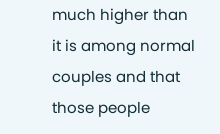much higher than it is among normal couples and that those people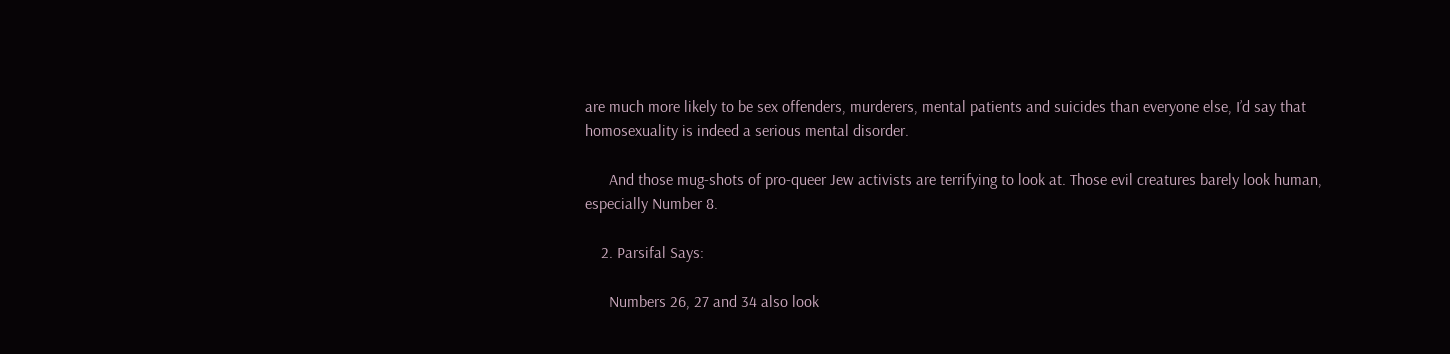are much more likely to be sex offenders, murderers, mental patients and suicides than everyone else, I’d say that homosexuality is indeed a serious mental disorder.

      And those mug-shots of pro-queer Jew activists are terrifying to look at. Those evil creatures barely look human, especially Number 8.

    2. Parsifal Says:

      Numbers 26, 27 and 34 also look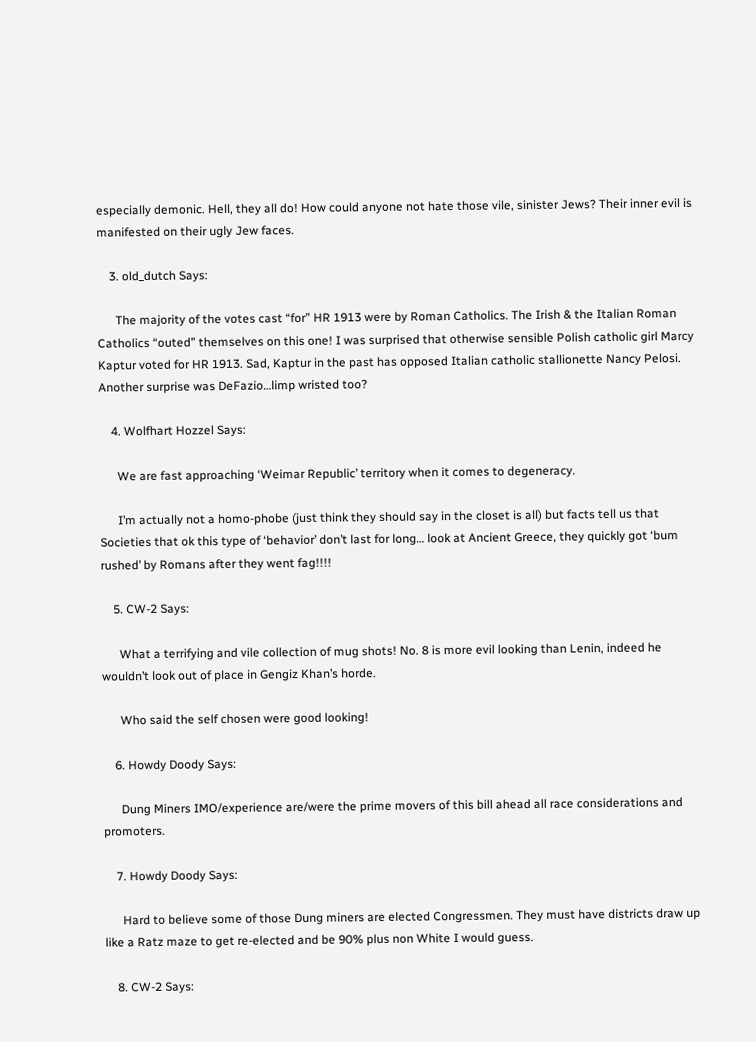especially demonic. Hell, they all do! How could anyone not hate those vile, sinister Jews? Their inner evil is manifested on their ugly Jew faces.

    3. old_dutch Says:

      The majority of the votes cast “for” HR 1913 were by Roman Catholics. The Irish & the Italian Roman Catholics “outed” themselves on this one! I was surprised that otherwise sensible Polish catholic girl Marcy Kaptur voted for HR 1913. Sad, Kaptur in the past has opposed Italian catholic stallionette Nancy Pelosi. Another surprise was DeFazio…limp wristed too?

    4. Wolfhart Hozzel Says:

      We are fast approaching ‘Weimar Republic’ territory when it comes to degeneracy.

      I’m actually not a homo-phobe (just think they should say in the closet is all) but facts tell us that Societies that ok this type of ‘behavior’ don’t last for long… look at Ancient Greece, they quickly got ‘bum rushed’ by Romans after they went fag!!!!

    5. CW-2 Says:

      What a terrifying and vile collection of mug shots! No. 8 is more evil looking than Lenin, indeed he wouldn’t look out of place in Gengiz Khan’s horde.

      Who said the self chosen were good looking!

    6. Howdy Doody Says:

      Dung Miners IMO/experience are/were the prime movers of this bill ahead all race considerations and promoters.

    7. Howdy Doody Says:

      Hard to believe some of those Dung miners are elected Congressmen. They must have districts draw up like a Ratz maze to get re-elected and be 90% plus non White I would guess.

    8. CW-2 Says: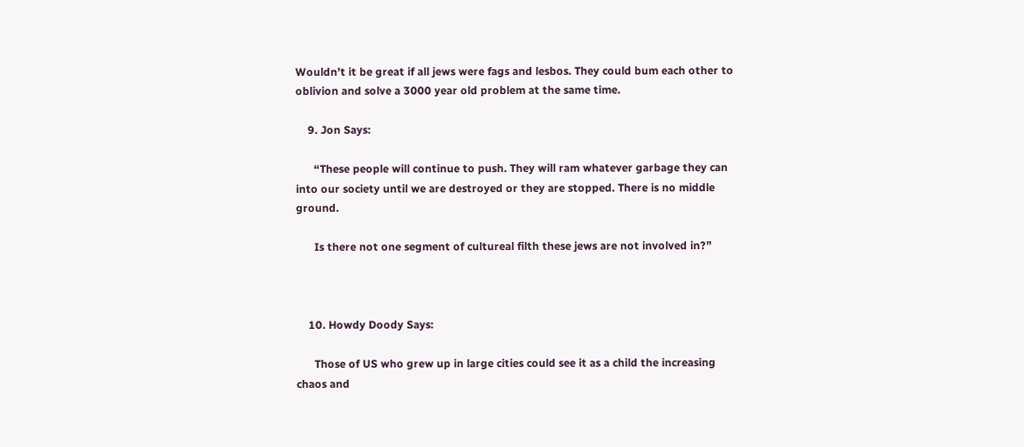Wouldn’t it be great if all jews were fags and lesbos. They could bum each other to oblivion and solve a 3000 year old problem at the same time.

    9. Jon Says:

      “These people will continue to push. They will ram whatever garbage they can into our society until we are destroyed or they are stopped. There is no middle ground.

      Is there not one segment of cultureal filth these jews are not involved in?”



    10. Howdy Doody Says:

      Those of US who grew up in large cities could see it as a child the increasing chaos and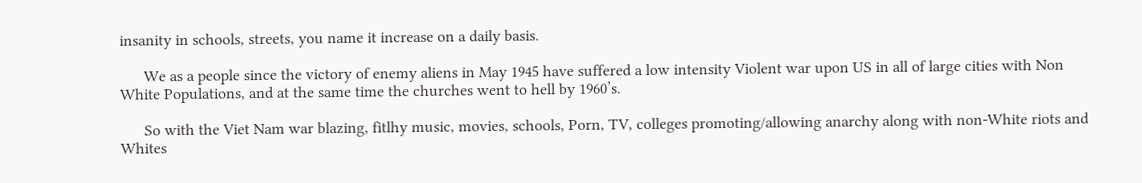insanity in schools, streets, you name it increase on a daily basis.

      We as a people since the victory of enemy aliens in May 1945 have suffered a low intensity Violent war upon US in all of large cities with Non White Populations, and at the same time the churches went to hell by 1960’s.

      So with the Viet Nam war blazing, fitlhy music, movies, schools, Porn, TV, colleges promoting/allowing anarchy along with non-White riots and Whites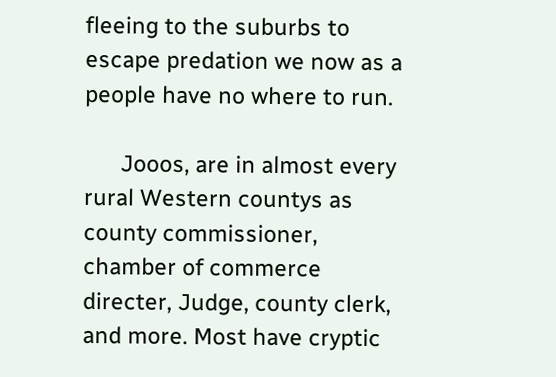fleeing to the suburbs to escape predation we now as a people have no where to run.

      Jooos, are in almost every rural Western countys as county commissioner, chamber of commerce directer, Judge, county clerk, and more. Most have cryptic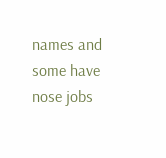names and some have nose jobs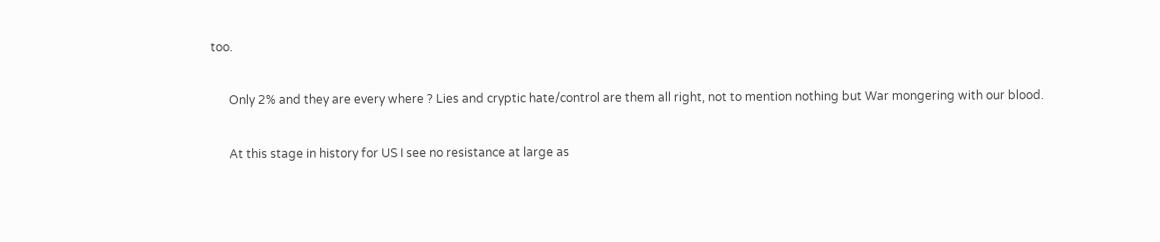too.

      Only 2% and they are every where ? Lies and cryptic hate/control are them all right, not to mention nothing but War mongering with our blood.

      At this stage in history for US I see no resistance at large as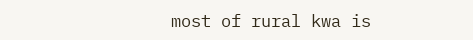most of rural kwa is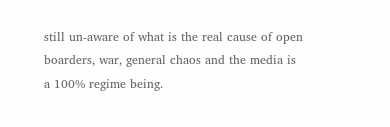still un-aware of what is the real cause of open boarders, war, general chaos and the media is a 100% regime being.